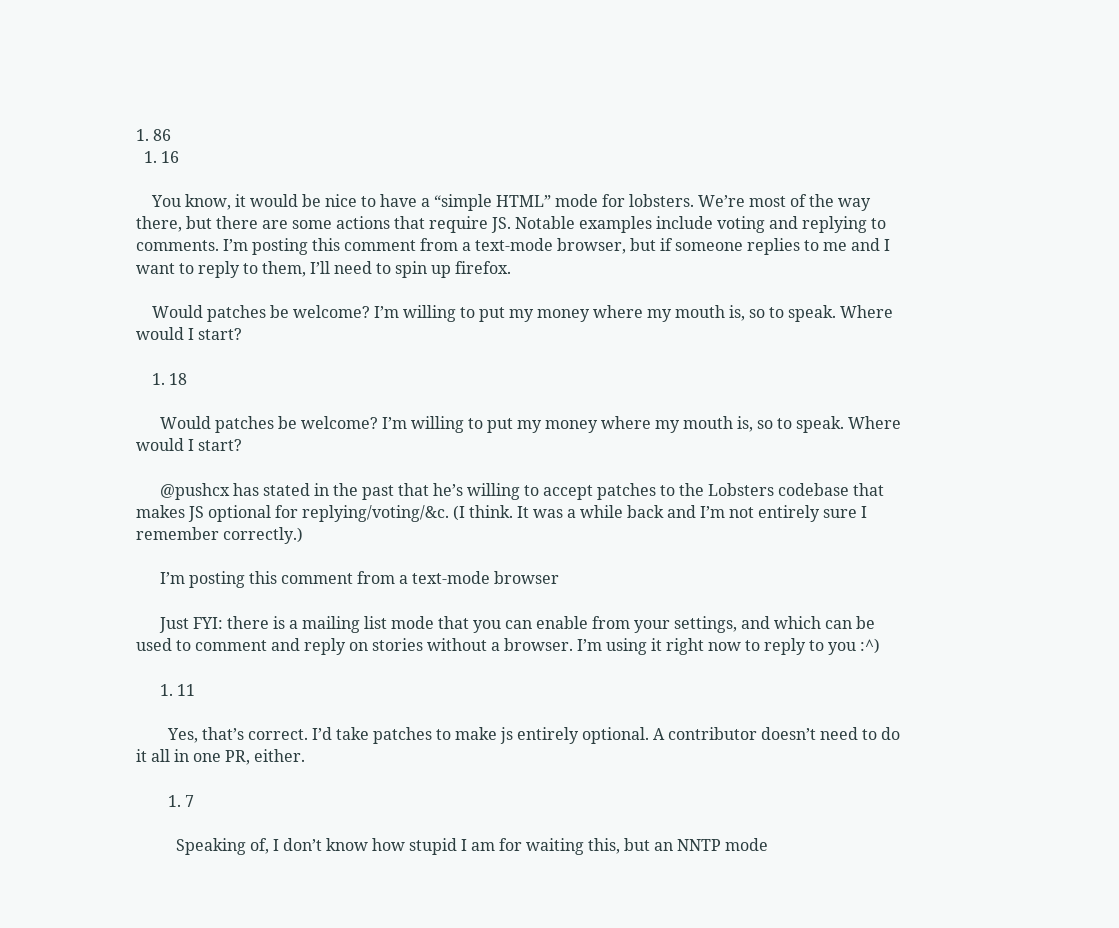1. 86
  1. 16

    You know, it would be nice to have a “simple HTML” mode for lobsters. We’re most of the way there, but there are some actions that require JS. Notable examples include voting and replying to comments. I’m posting this comment from a text-mode browser, but if someone replies to me and I want to reply to them, I’ll need to spin up firefox.

    Would patches be welcome? I’m willing to put my money where my mouth is, so to speak. Where would I start?

    1. 18

      Would patches be welcome? I’m willing to put my money where my mouth is, so to speak. Where would I start?

      @pushcx has stated in the past that he’s willing to accept patches to the Lobsters codebase that makes JS optional for replying/voting/&c. (I think. It was a while back and I’m not entirely sure I remember correctly.)

      I’m posting this comment from a text-mode browser

      Just FYI: there is a mailing list mode that you can enable from your settings, and which can be used to comment and reply on stories without a browser. I’m using it right now to reply to you :^)

      1. 11

        Yes, that’s correct. I’d take patches to make js entirely optional. A contributor doesn’t need to do it all in one PR, either.

        1. 7

          Speaking of, I don’t know how stupid I am for waiting this, but an NNTP mode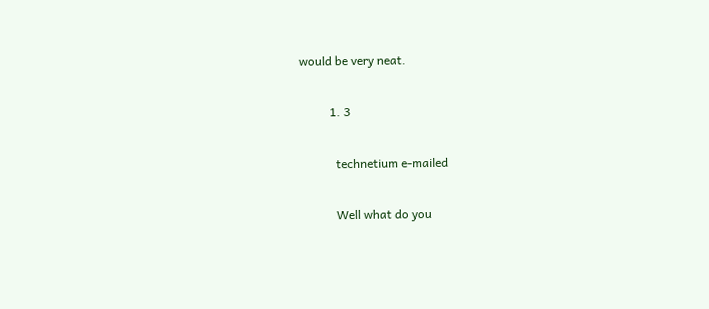would be very neat.

          1. 3

            technetium e-mailed

            Well what do you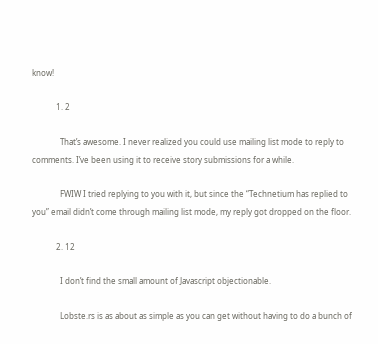know!

            1. 2

              That’s awesome. I never realized you could use mailing list mode to reply to comments. I’ve been using it to receive story submissions for a while.

              FWIW I tried replying to you with it, but since the “Technetium has replied to you” email didn’t come through mailing list mode, my reply got dropped on the floor.

            2. 12

              I don’t find the small amount of Javascript objectionable.

              Lobste.rs is as about as simple as you can get without having to do a bunch of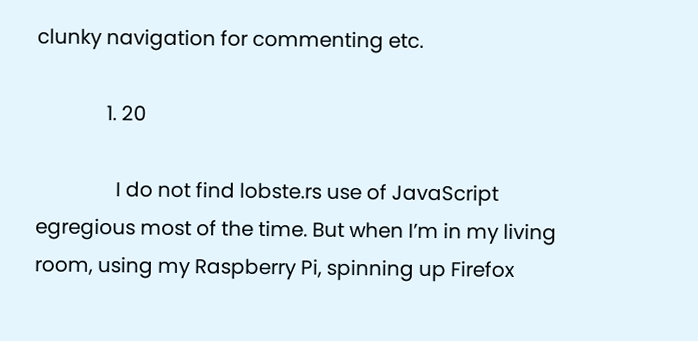clunky navigation for commenting etc.

              1. 20

                I do not find lobste.rs use of JavaScript egregious most of the time. But when I’m in my living room, using my Raspberry Pi, spinning up Firefox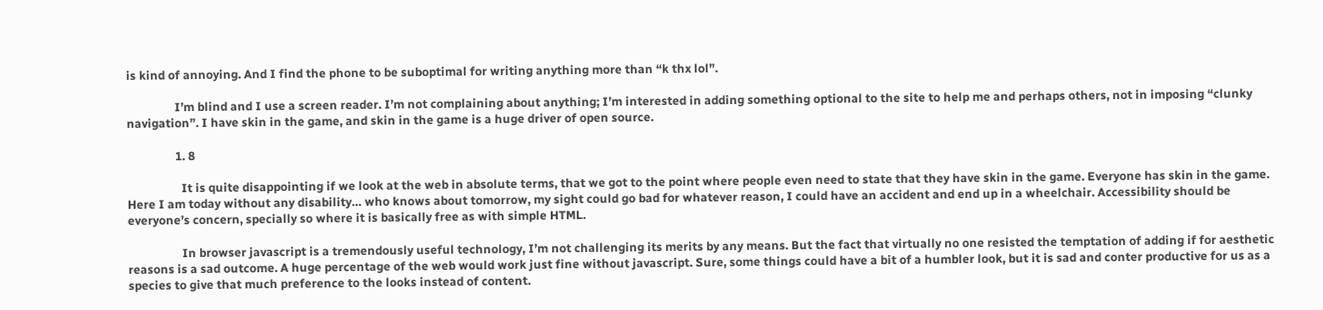is kind of annoying. And I find the phone to be suboptimal for writing anything more than “k thx lol”.

                I’m blind and I use a screen reader. I’m not complaining about anything; I’m interested in adding something optional to the site to help me and perhaps others, not in imposing “clunky navigation”. I have skin in the game, and skin in the game is a huge driver of open source.

                1. 8

                  It is quite disappointing if we look at the web in absolute terms, that we got to the point where people even need to state that they have skin in the game. Everyone has skin in the game. Here I am today without any disability… who knows about tomorrow, my sight could go bad for whatever reason, I could have an accident and end up in a wheelchair. Accessibility should be everyone’s concern, specially so where it is basically free as with simple HTML.

                  In browser javascript is a tremendously useful technology, I’m not challenging its merits by any means. But the fact that virtually no one resisted the temptation of adding if for aesthetic reasons is a sad outcome. A huge percentage of the web would work just fine without javascript. Sure, some things could have a bit of a humbler look, but it is sad and conter productive for us as a species to give that much preference to the looks instead of content.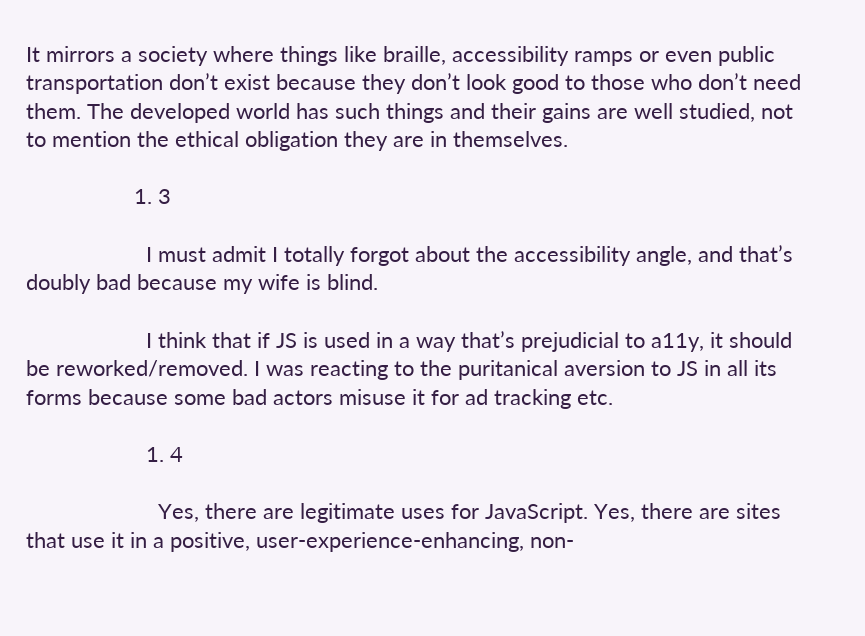It mirrors a society where things like braille, accessibility ramps or even public transportation don’t exist because they don’t look good to those who don’t need them. The developed world has such things and their gains are well studied, not to mention the ethical obligation they are in themselves.

                  1. 3

                    I must admit I totally forgot about the accessibility angle, and that’s doubly bad because my wife is blind.

                    I think that if JS is used in a way that’s prejudicial to a11y, it should be reworked/removed. I was reacting to the puritanical aversion to JS in all its forms because some bad actors misuse it for ad tracking etc.

                    1. 4

                      Yes, there are legitimate uses for JavaScript. Yes, there are sites that use it in a positive, user-experience-enhancing, non-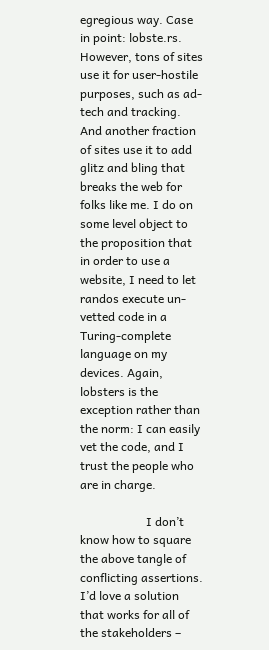egregious way. Case in point: lobste.rs. However, tons of sites use it for user-hostile purposes, such as ad-tech and tracking. And another fraction of sites use it to add glitz and bling that breaks the web for folks like me. I do on some level object to the proposition that in order to use a website, I need to let randos execute un-vetted code in a Turing-complete language on my devices. Again, lobsters is the exception rather than the norm: I can easily vet the code, and I trust the people who are in charge.

                      I don’t know how to square the above tangle of conflicting assertions. I’d love a solution that works for all of the stakeholders –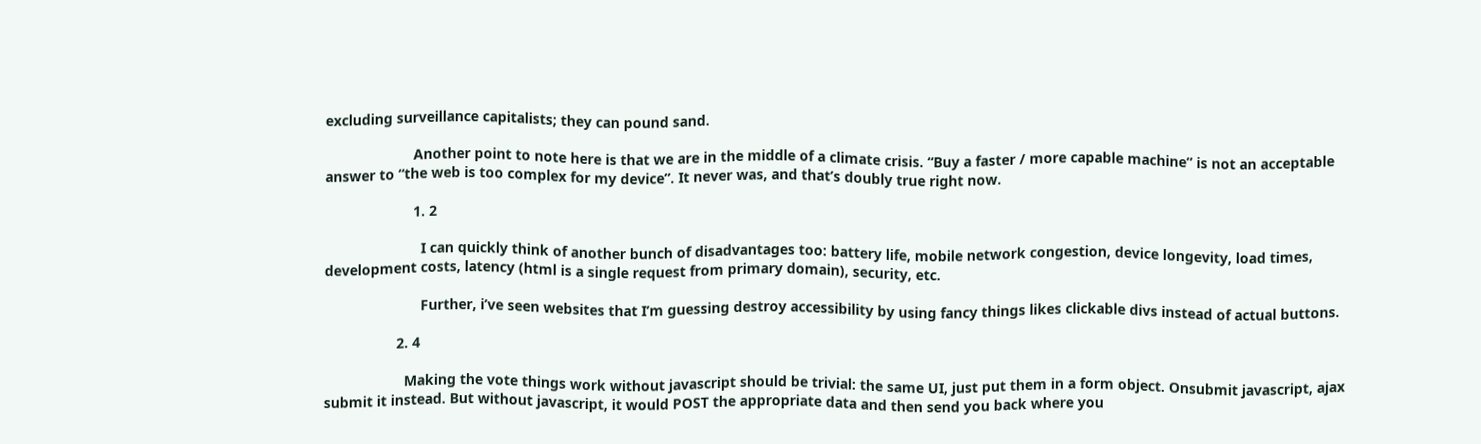excluding surveillance capitalists; they can pound sand.

                      Another point to note here is that we are in the middle of a climate crisis. “Buy a faster / more capable machine” is not an acceptable answer to “the web is too complex for my device”. It never was, and that’s doubly true right now.

                      1. 2

                        I can quickly think of another bunch of disadvantages too: battery life, mobile network congestion, device longevity, load times, development costs, latency (html is a single request from primary domain), security, etc.

                        Further, i’ve seen websites that I’m guessing destroy accessibility by using fancy things likes clickable divs instead of actual buttons.

                  2. 4

                    Making the vote things work without javascript should be trivial: the same UI, just put them in a form object. Onsubmit javascript, ajax submit it instead. But without javascript, it would POST the appropriate data and then send you back where you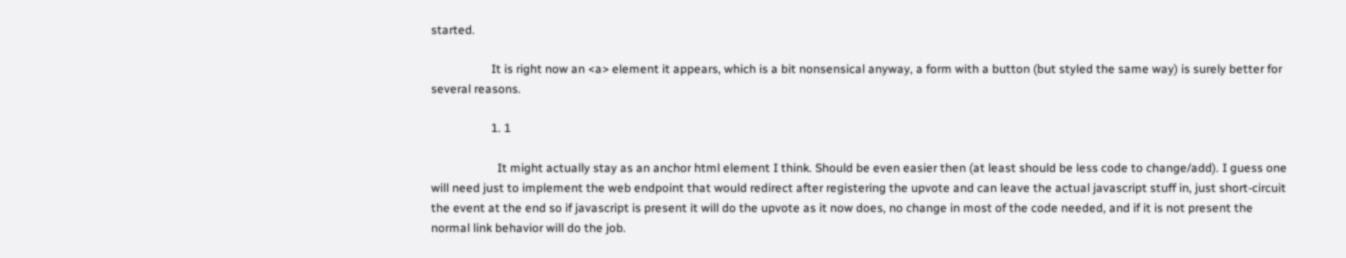started.

                    It is right now an <a> element it appears, which is a bit nonsensical anyway, a form with a button (but styled the same way) is surely better for several reasons.

                    1. 1

                      It might actually stay as an anchor html element I think. Should be even easier then (at least should be less code to change/add). I guess one will need just to implement the web endpoint that would redirect after registering the upvote and can leave the actual javascript stuff in, just short-circuit the event at the end so if javascript is present it will do the upvote as it now does, no change in most of the code needed, and if it is not present the normal link behavior will do the job.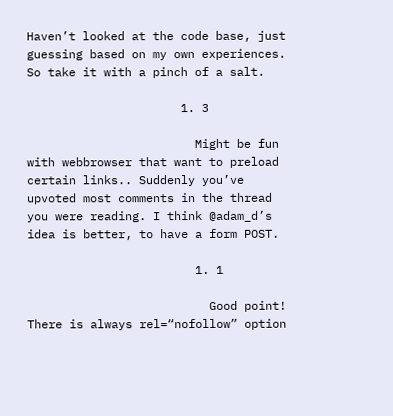Haven’t looked at the code base, just guessing based on my own experiences. So take it with a pinch of a salt.

                      1. 3

                        Might be fun with webbrowser that want to preload certain links.. Suddenly you’ve upvoted most comments in the thread you were reading. I think @adam_d’s idea is better, to have a form POST.

                        1. 1

                          Good point! There is always rel=“nofollow” option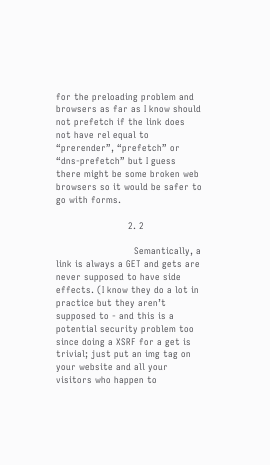for the preloading problem and browsers as far as I know should not prefetch if the link does not have rel equal to “prerender”, “prefetch” or “dns-prefetch” but I guess there might be some broken web browsers so it would be safer to go with forms.

                        2. 2

                          Semantically, a link is always a GET and gets are never supposed to have side effects. (I know they do a lot in practice but they aren’t supposed to - and this is a potential security problem too since doing a XSRF for a get is trivial; just put an img tag on your website and all your visitors who happen to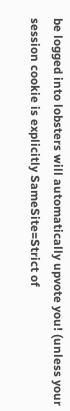be logged into lobsters will automatically upvote you! (unless your session cookie is explicitly SameSite=Strict of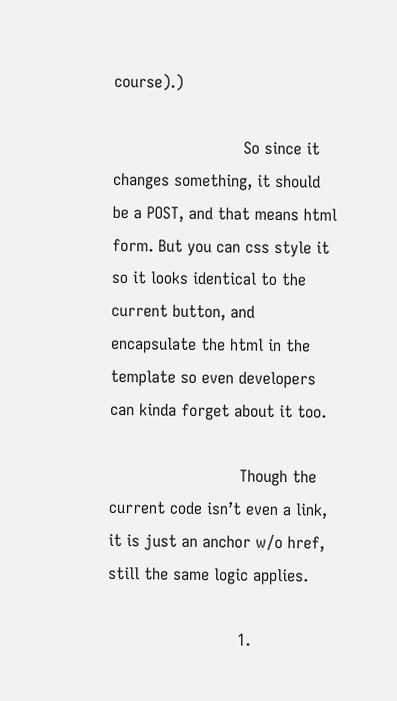course).)

                          So since it changes something, it should be a POST, and that means html form. But you can css style it so it looks identical to the current button, and encapsulate the html in the template so even developers can kinda forget about it too.

                          Though the current code isn’t even a link, it is just an anchor w/o href, still the same logic applies.

                          1.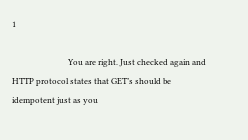1

                            You are right. Just checked again and HTTP protocol states that GET’s should be idempotent just as you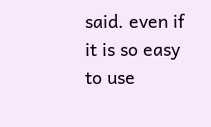said. even if it is so easy to use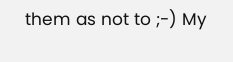them as not to ;-) My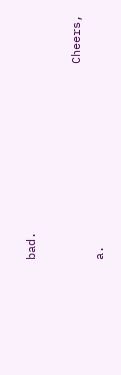bad.

                            Cheers, a.